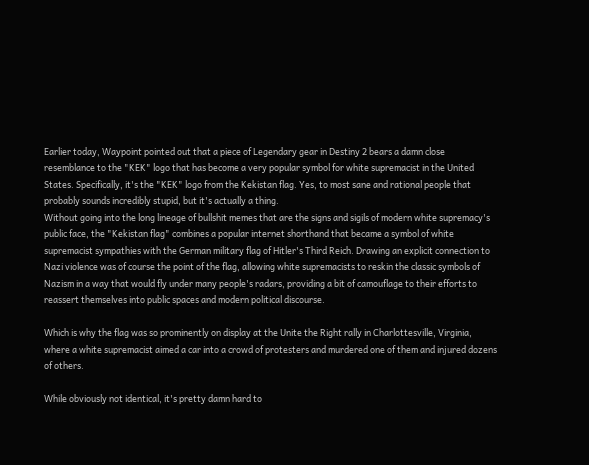Earlier today, Waypoint pointed out that a piece of Legendary gear in Destiny 2 bears a damn close resemblance to the "KEK" logo that has become a very popular symbol for white supremacist in the United States. Specifically, it's the "KEK" logo from the Kekistan flag. Yes, to most sane and rational people that probably sounds incredibly stupid, but it's actually a thing.
Without going into the long lineage of bullshit memes that are the signs and sigils of modern white supremacy's public face, the "Kekistan flag" combines a popular internet shorthand that became a symbol of white supremacist sympathies with the German military flag of Hitler's Third Reich. Drawing an explicit connection to Nazi violence was of course the point of the flag, allowing white supremacists to reskin the classic symbols of Nazism in a way that would fly under many people's radars, providing a bit of camouflage to their efforts to reassert themselves into public spaces and modern political discourse.

Which is why the flag was so prominently on display at the Unite the Right rally in Charlottesville, Virginia, where a white supremacist aimed a car into a crowd of protesters and murdered one of them and injured dozens of others.

While obviously not identical, it's pretty damn hard to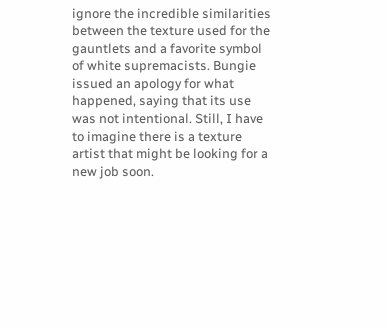ignore the incredible similarities between the texture used for the gauntlets and a favorite symbol of white supremacists. Bungie issued an apology for what happened, saying that its use was not intentional. Still, I have to imagine there is a texture artist that might be looking for a new job soon.